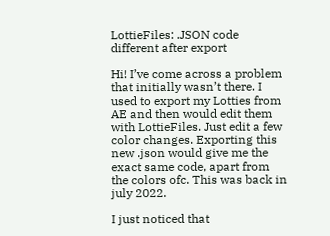LottieFiles: .JSON code different after export

Hi! I’ve come across a problem that initially wasn’t there. I used to export my Lotties from AE and then would edit them with LottieFiles. Just edit a few color changes. Exporting this new .json would give me the exact same code, apart from the colors ofc. This was back in july 2022.

I just noticed that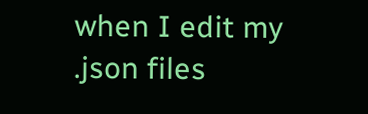when I edit my .json files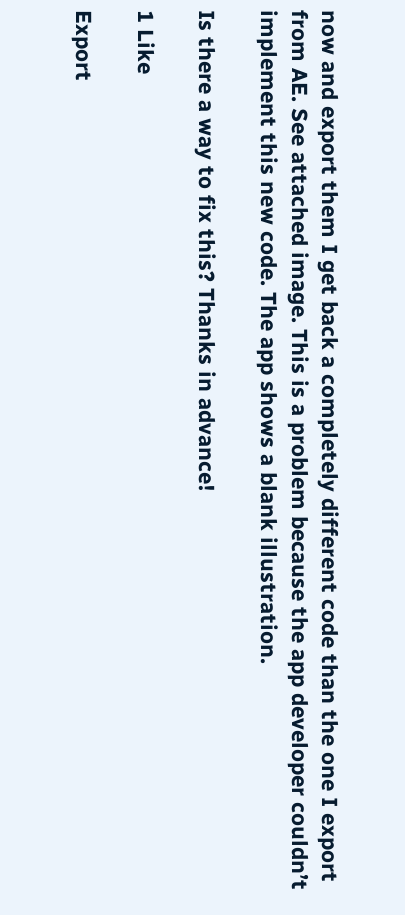now and export them I get back a completely different code than the one I export from AE. See attached image. This is a problem because the app developer couldn’t implement this new code. The app shows a blank illustration.

Is there a way to fix this? Thanks in advance!

1 Like

Export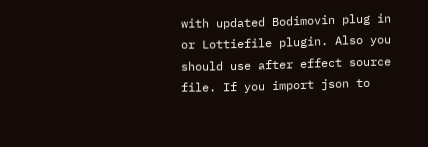with updated Bodimovin plug in or Lottiefile plugin. Also you should use after effect source file. If you import json to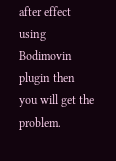after effect using Bodimovin plugin then you will get the problem.